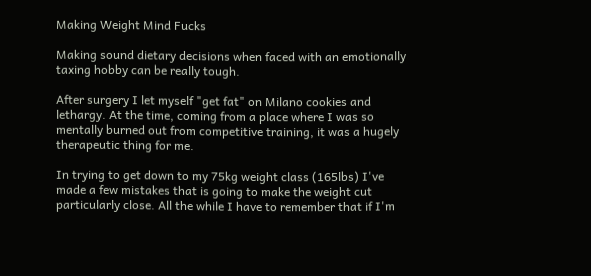Making Weight Mind Fucks

Making sound dietary decisions when faced with an emotionally taxing hobby can be really tough.

After surgery I let myself "get fat" on Milano cookies and lethargy. At the time, coming from a place where I was so mentally burned out from competitive training, it was a hugely therapeutic thing for me.

In trying to get down to my 75kg weight class (165lbs) I've made a few mistakes that is going to make the weight cut particularly close. All the while I have to remember that if I'm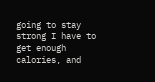going to stay strong I have to get enough calories, and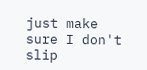just make sure I don't slip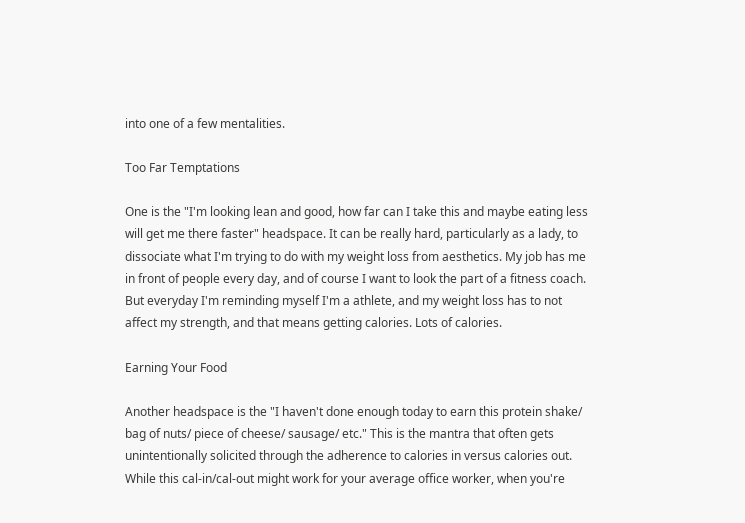into one of a few mentalities.

Too Far Temptations

One is the "I'm looking lean and good, how far can I take this and maybe eating less will get me there faster" headspace. It can be really hard, particularly as a lady, to dissociate what I'm trying to do with my weight loss from aesthetics. My job has me in front of people every day, and of course I want to look the part of a fitness coach. But everyday I'm reminding myself I'm a athlete, and my weight loss has to not affect my strength, and that means getting calories. Lots of calories.

Earning Your Food

Another headspace is the "I haven't done enough today to earn this protein shake/ bag of nuts/ piece of cheese/ sausage/ etc." This is the mantra that often gets unintentionally solicited through the adherence to calories in versus calories out. While this cal-in/cal-out might work for your average office worker, when you're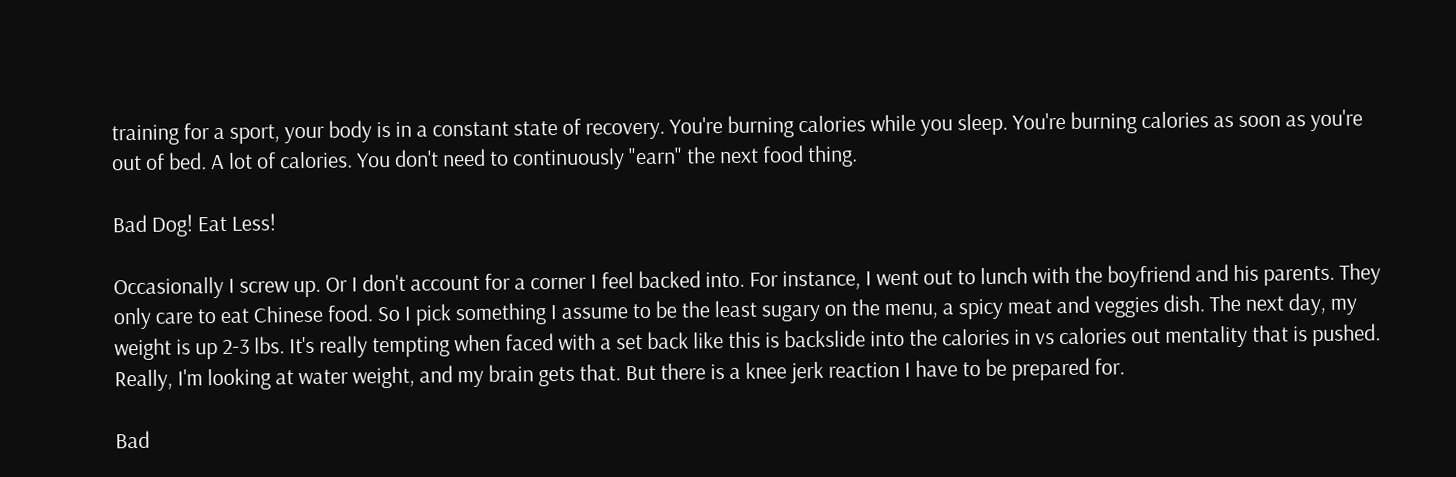training for a sport, your body is in a constant state of recovery. You're burning calories while you sleep. You're burning calories as soon as you're out of bed. A lot of calories. You don't need to continuously "earn" the next food thing.

Bad Dog! Eat Less!

Occasionally I screw up. Or I don't account for a corner I feel backed into. For instance, I went out to lunch with the boyfriend and his parents. They only care to eat Chinese food. So I pick something I assume to be the least sugary on the menu, a spicy meat and veggies dish. The next day, my weight is up 2-3 lbs. It's really tempting when faced with a set back like this is backslide into the calories in vs calories out mentality that is pushed. Really, I'm looking at water weight, and my brain gets that. But there is a knee jerk reaction I have to be prepared for.

Bad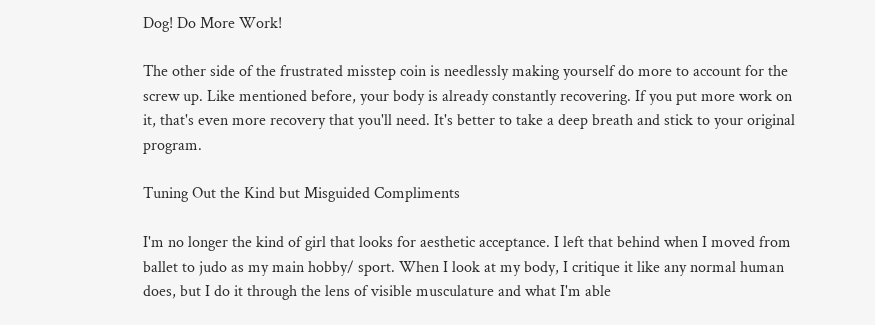Dog! Do More Work!

The other side of the frustrated misstep coin is needlessly making yourself do more to account for the screw up. Like mentioned before, your body is already constantly recovering. If you put more work on it, that's even more recovery that you'll need. It's better to take a deep breath and stick to your original program.

Tuning Out the Kind but Misguided Compliments

I'm no longer the kind of girl that looks for aesthetic acceptance. I left that behind when I moved from ballet to judo as my main hobby/ sport. When I look at my body, I critique it like any normal human does, but I do it through the lens of visible musculature and what I'm able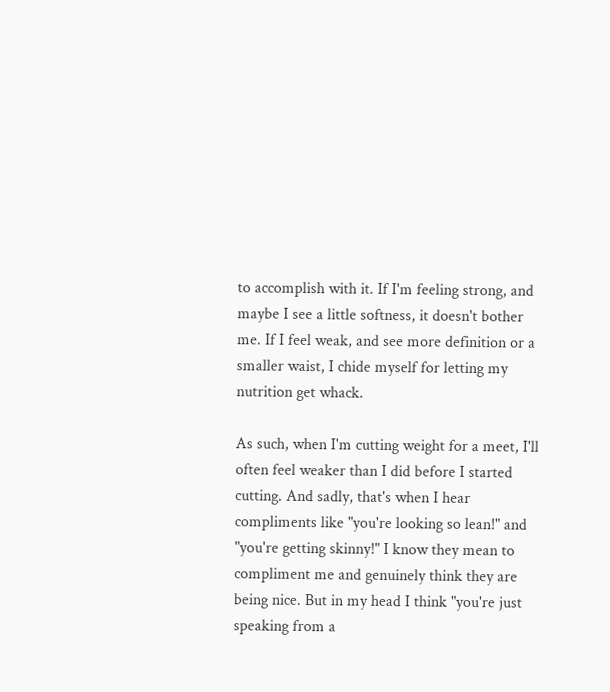to accomplish with it. If I'm feeling strong, and maybe I see a little softness, it doesn't bother me. If I feel weak, and see more definition or a smaller waist, I chide myself for letting my nutrition get whack.

As such, when I'm cutting weight for a meet, I'll often feel weaker than I did before I started cutting. And sadly, that's when I hear compliments like "you're looking so lean!" and "you're getting skinny!" I know they mean to compliment me and genuinely think they are being nice. But in my head I think "you're just speaking from a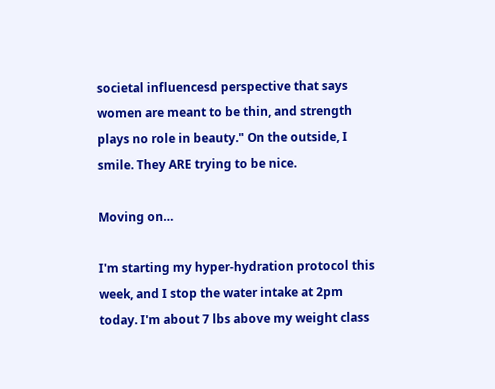societal influencesd perspective that says women are meant to be thin, and strength plays no role in beauty." On the outside, I smile. They ARE trying to be nice.

Moving on…

I'm starting my hyper-hydration protocol this week, and I stop the water intake at 2pm today. I'm about 7 lbs above my weight class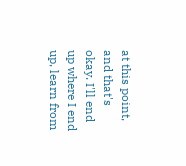at this point, and that's okay. I'll end up where I end up, learn from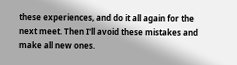these experiences, and do it all again for the next meet. Then I'll avoid these mistakes and make all new ones.